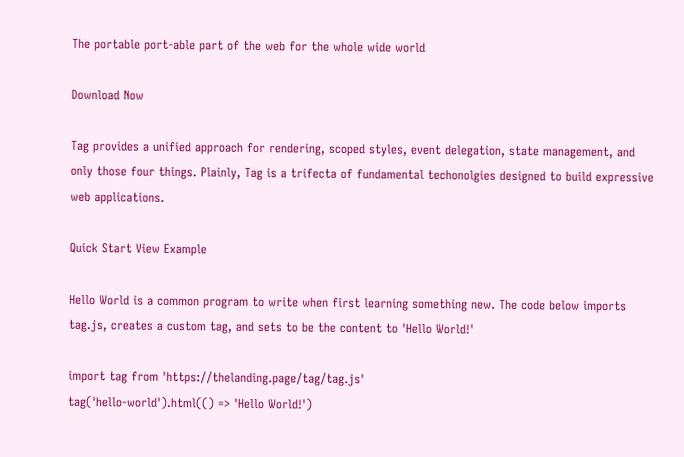The portable port-able part of the web for the whole wide world

Download Now

Tag provides a unified approach for rendering, scoped styles, event delegation, state management, and only those four things. Plainly, Tag is a trifecta of fundamental techonolgies designed to build expressive web applications.

Quick Start View Example

Hello World is a common program to write when first learning something new. The code below imports tag.js, creates a custom tag, and sets to be the content to 'Hello World!'

import tag from 'https://thelanding.page/tag/tag.js'
tag('hello-world').html(() => 'Hello World!')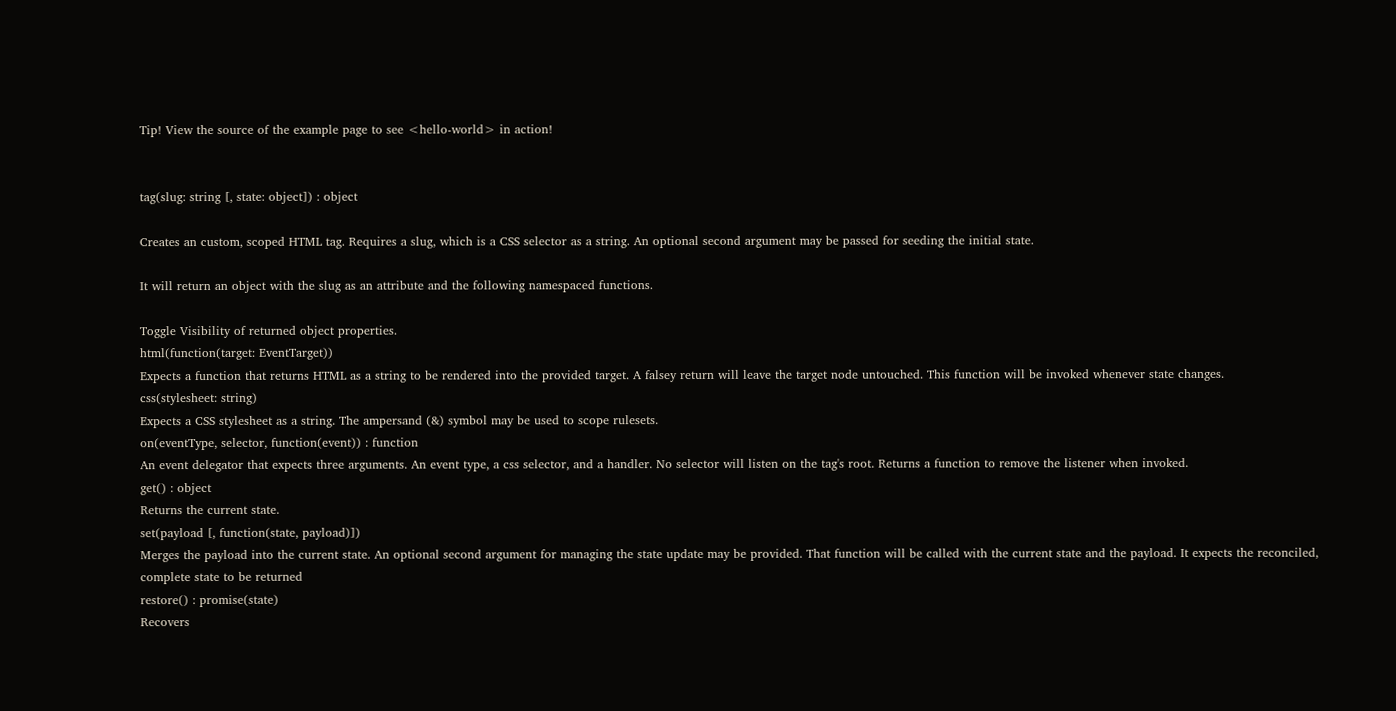Tip! View the source of the example page to see <hello-world> in action!


tag(slug: string [, state: object]) : object

Creates an custom, scoped HTML tag. Requires a slug, which is a CSS selector as a string. An optional second argument may be passed for seeding the initial state.

It will return an object with the slug as an attribute and the following namespaced functions.

Toggle Visibility of returned object properties.
html(function(target: EventTarget))
Expects a function that returns HTML as a string to be rendered into the provided target. A falsey return will leave the target node untouched. This function will be invoked whenever state changes.
css(stylesheet: string)
Expects a CSS stylesheet as a string. The ampersand (&) symbol may be used to scope rulesets.
on(eventType, selector, function(event)) : function
An event delegator that expects three arguments. An event type, a css selector, and a handler. No selector will listen on the tag's root. Returns a function to remove the listener when invoked.
get() : object
Returns the current state.
set(payload [, function(state, payload)])
Merges the payload into the current state. An optional second argument for managing the state update may be provided. That function will be called with the current state and the payload. It expects the reconciled, complete state to be returned
restore() : promise(state)
Recovers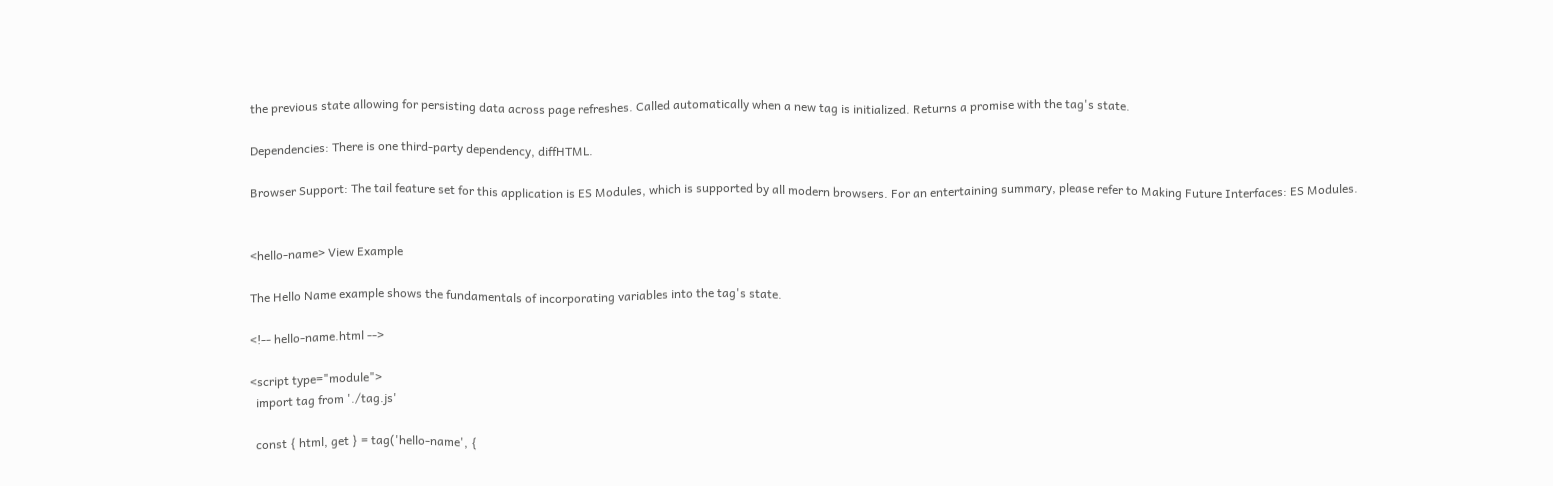the previous state allowing for persisting data across page refreshes. Called automatically when a new tag is initialized. Returns a promise with the tag's state.

Dependencies: There is one third-party dependency, diffHTML.

Browser Support: The tail feature set for this application is ES Modules, which is supported by all modern browsers. For an entertaining summary, please refer to Making Future Interfaces: ES Modules.


<hello-name> View Example

The Hello Name example shows the fundamentals of incorporating variables into the tag's state.

<!-- hello-name.html -->

<script type="module">
  import tag from './tag.js'

  const { html, get } = tag('hello-name', {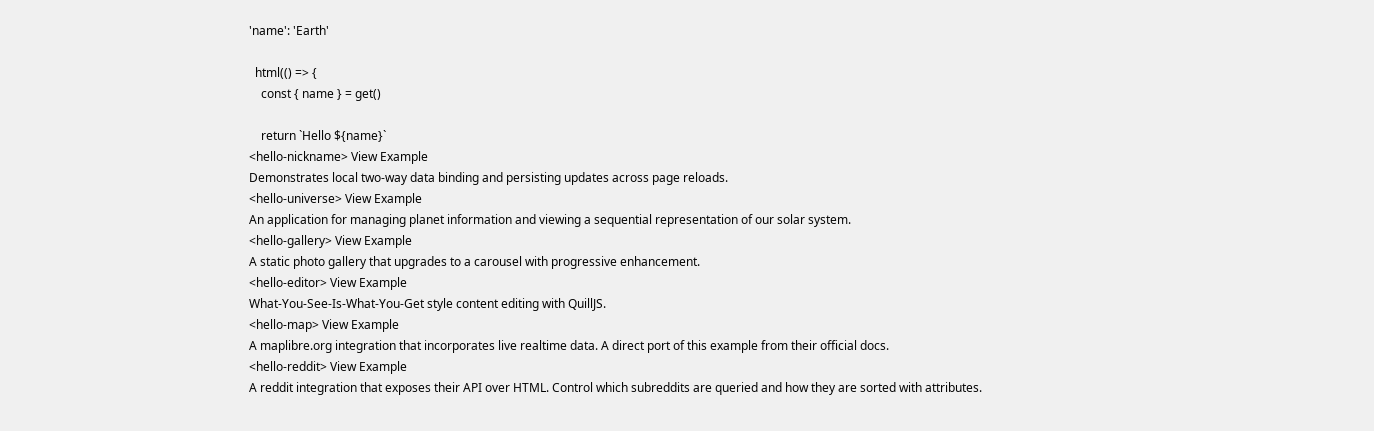'name': 'Earth'

  html(() => {
    const { name } = get()

    return `Hello ${name}`
<hello-nickname> View Example
Demonstrates local two-way data binding and persisting updates across page reloads.
<hello-universe> View Example
An application for managing planet information and viewing a sequential representation of our solar system.
<hello-gallery> View Example
A static photo gallery that upgrades to a carousel with progressive enhancement.
<hello-editor> View Example
What-You-See-Is-What-You-Get style content editing with QuillJS.
<hello-map> View Example
A maplibre.org integration that incorporates live realtime data. A direct port of this example from their official docs.
<hello-reddit> View Example
A reddit integration that exposes their API over HTML. Control which subreddits are queried and how they are sorted with attributes.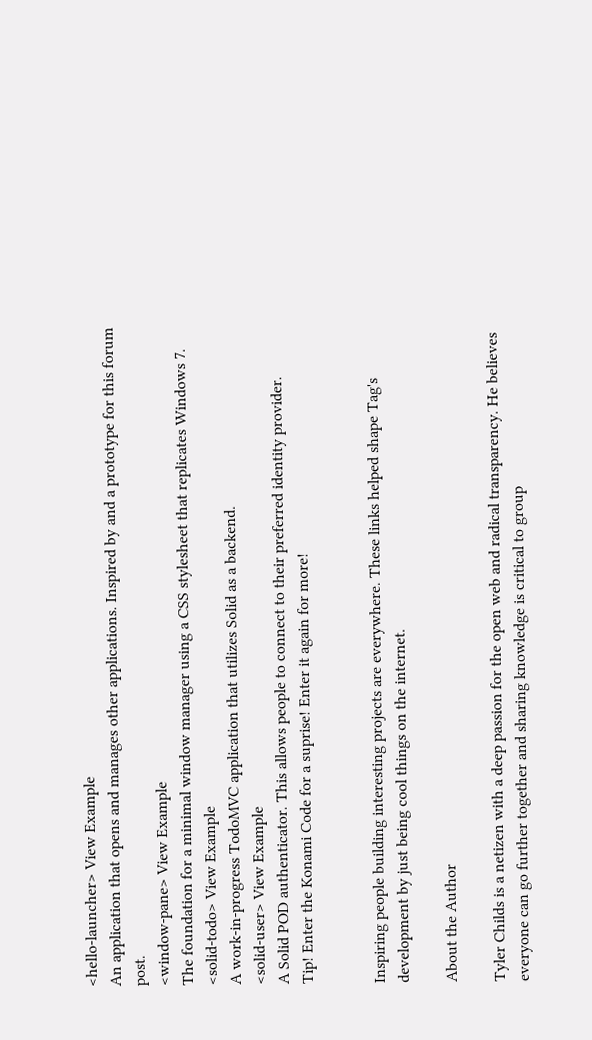<hello-launcher> View Example
An application that opens and manages other applications. Inspired by and a prototype for this forum post.
<window-pane> View Example
The foundation for a minimal window manager using a CSS stylesheet that replicates Windows 7.
<solid-todo> View Example
A work-in-progress TodoMVC application that utilizes Solid as a backend.
<solid-user> View Example
A Solid POD authenticator. This allows people to connect to their preferred identity provider.
Tip! Enter the Konami Code for a suprise! Enter it again for more!


Inspiring people building interesting projects are everywhere. These links helped shape Tag's development by just being cool things on the internet.

About the Author

Tyler Childs is a netizen with a deep passion for the open web and radical transparency. He believes everyone can go further together and sharing knowledge is critical to group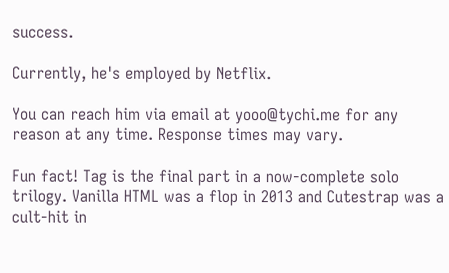success.

Currently, he's employed by Netflix.

You can reach him via email at yooo@tychi.me for any reason at any time. Response times may vary.

Fun fact! Tag is the final part in a now-complete solo trilogy. Vanilla HTML was a flop in 2013 and Cutestrap was a cult-hit in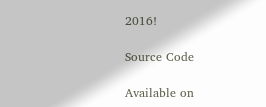2016!

Source Code

Available on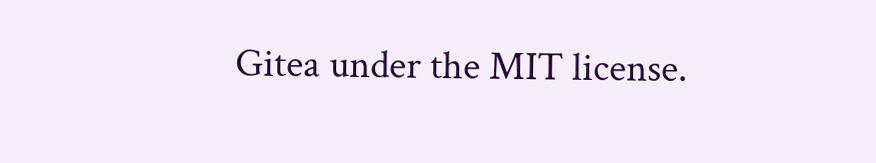Gitea under the MIT license.